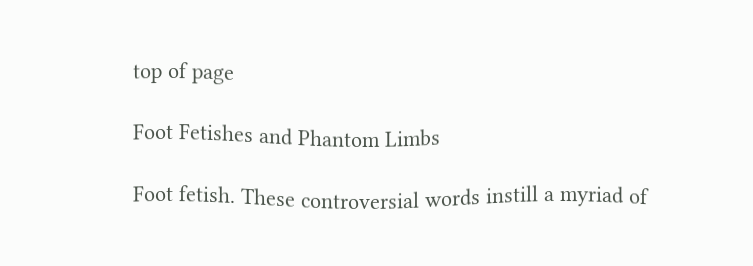top of page

Foot Fetishes and Phantom Limbs

Foot fetish. These controversial words instill a myriad of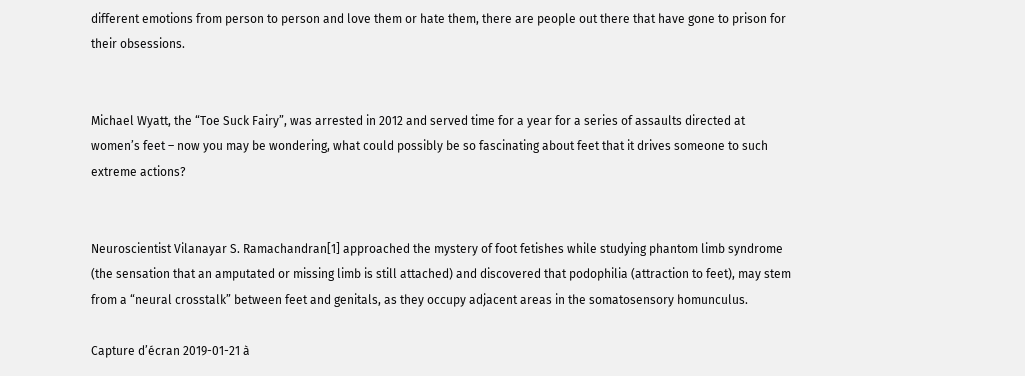different emotions from person to person and love them or hate them, there are people out there that have gone to prison for their obsessions.


Michael Wyatt, the “Toe Suck Fairy”, was arrested in 2012 and served time for a year for a series of assaults directed at women’s feet – now you may be wondering, what could possibly be so fascinating about feet that it drives someone to such extreme actions?


Neuroscientist Vilanayar S. Ramachandran[1] approached the mystery of foot fetishes while studying phantom limb syndrome (the sensation that an amputated or missing limb is still attached) and discovered that podophilia (attraction to feet), may stem from a “neural crosstalk” between feet and genitals, as they occupy adjacent areas in the somatosensory homunculus.

Capture d’écran 2019-01-21 à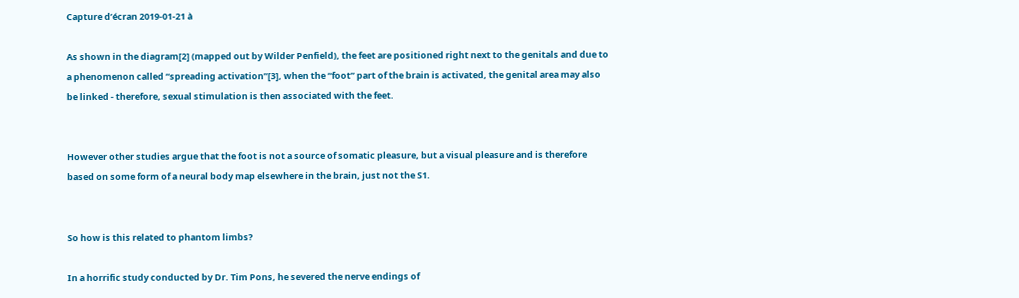Capture d’écran 2019-01-21 à

As shown in the diagram[2] (mapped out by Wilder Penfield), the feet are positioned right next to the genitals and due to a phenomenon called “spreading activation”[3], when the “foot” part of the brain is activated, the genital area may also be linked - therefore, sexual stimulation is then associated with the feet.


However other studies argue that the foot is not a source of somatic pleasure, but a visual pleasure and is therefore based on some form of a neural body map elsewhere in the brain, just not the S1.


So how is this related to phantom limbs?

In a horrific study conducted by Dr. Tim Pons, he severed the nerve endings of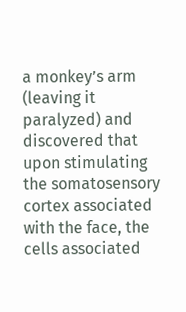a monkey’s arm (leaving it paralyzed) and discovered that upon stimulating the somatosensory cortex associated with the face, the cells associated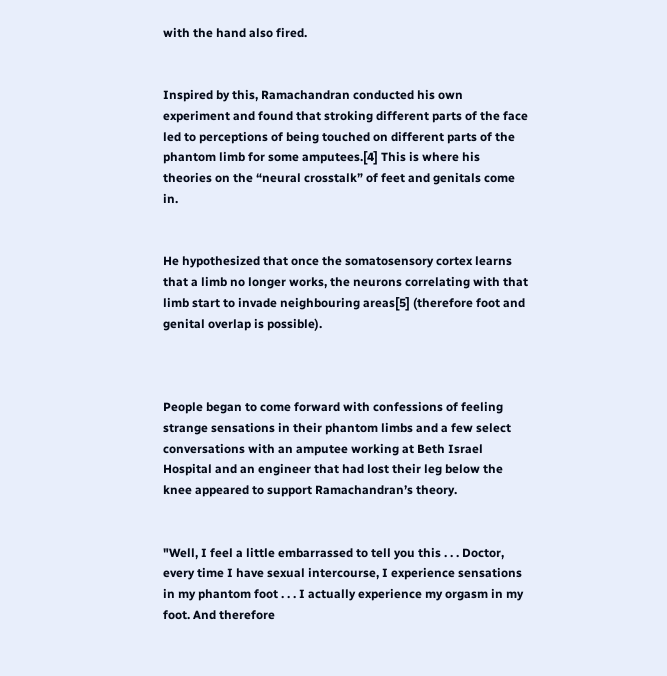with the hand also fired.


Inspired by this, Ramachandran conducted his own experiment and found that stroking different parts of the face led to perceptions of being touched on different parts of the phantom limb for some amputees.[4] This is where his theories on the “neural crosstalk” of feet and genitals come in.


He hypothesized that once the somatosensory cortex learns that a limb no longer works, the neurons correlating with that limb start to invade neighbouring areas[5] (therefore foot and genital overlap is possible).



People began to come forward with confessions of feeling strange sensations in their phantom limbs and a few select conversations with an amputee working at Beth Israel Hospital and an engineer that had lost their leg below the knee appeared to support Ramachandran’s theory.


"Well, I feel a little embarrassed to tell you this . . . Doctor, every time I have sexual intercourse, I experience sensations in my phantom foot . . . I actually experience my orgasm in my foot. And therefore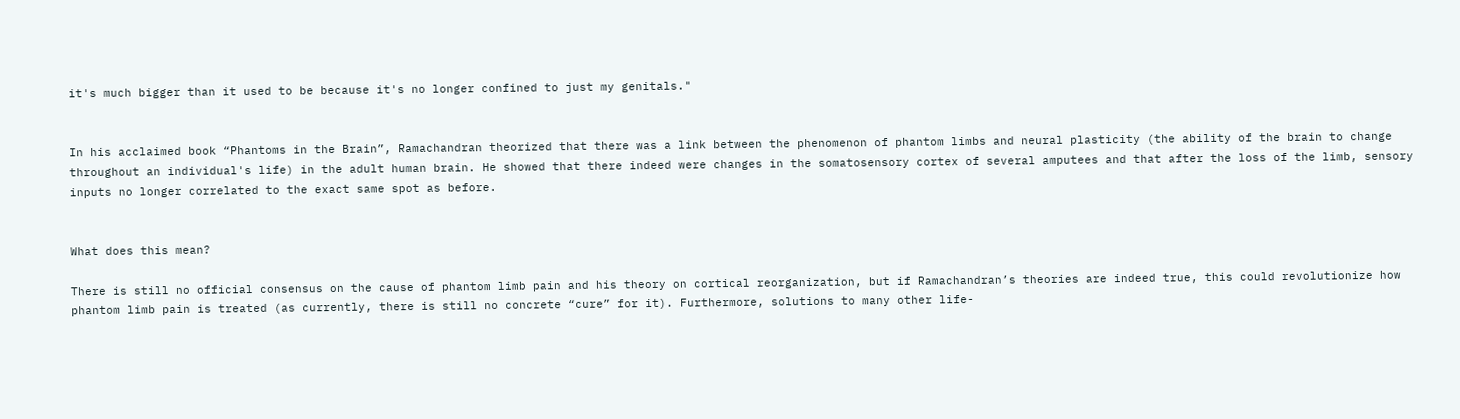it's much bigger than it used to be because it's no longer confined to just my genitals."


In his acclaimed book “Phantoms in the Brain”, Ramachandran theorized that there was a link between the phenomenon of phantom limbs and neural plasticity (the ability of the brain to change throughout an individual's life) in the adult human brain. He showed that there indeed were changes in the somatosensory cortex of several amputees and that after the loss of the limb, sensory inputs no longer correlated to the exact same spot as before.


What does this mean?

There is still no official consensus on the cause of phantom limb pain and his theory on cortical reorganization, but if Ramachandran’s theories are indeed true, this could revolutionize how phantom limb pain is treated (as currently, there is still no concrete “cure” for it). Furthermore, solutions to many other life-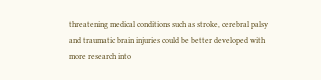threatening medical conditions such as stroke, cerebral palsy and traumatic brain injuries could be better developed with more research into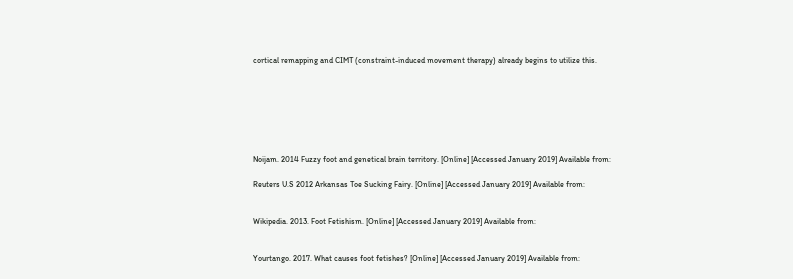cortical remapping and CIMT (constraint-induced movement therapy) already begins to utilize this.







Noijam. 2014 Fuzzy foot and genetical brain territory. [Online] [Accessed January 2019] Available from:

Reuters U.S 2012 Arkansas Toe Sucking Fairy. [Online] [Accessed January 2019] Available from:


Wikipedia. 2013. Foot Fetishism. [Online] [Accessed January 2019] Available from:


Yourtango. 2017. What causes foot fetishes? [Online] [Accessed January 2019] Available from: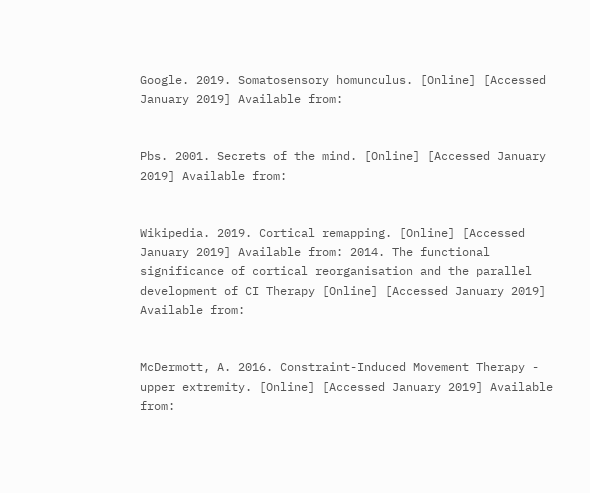Google. 2019. Somatosensory homunculus. [Online] [Accessed January 2019] Available from:


Pbs. 2001. Secrets of the mind. [Online] [Accessed January 2019] Available from:


Wikipedia. 2019. Cortical remapping. [Online] [Accessed January 2019] Available from: 2014. The functional significance of cortical reorganisation and the parallel development of CI Therapy [Online] [Accessed January 2019] Available from:


McDermott, A. 2016. Constraint-Induced Movement Therapy - upper extremity. [Online] [Accessed January 2019] Available from: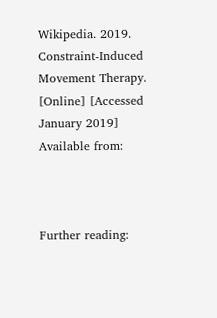Wikipedia. 2019. Constraint-Induced Movement Therapy. [Online] [Accessed January 2019] Available from:



Further reading: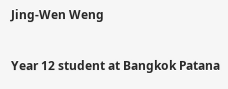Jing-Wen Weng

Year 12 student at Bangkok Patana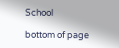School

bottom of page